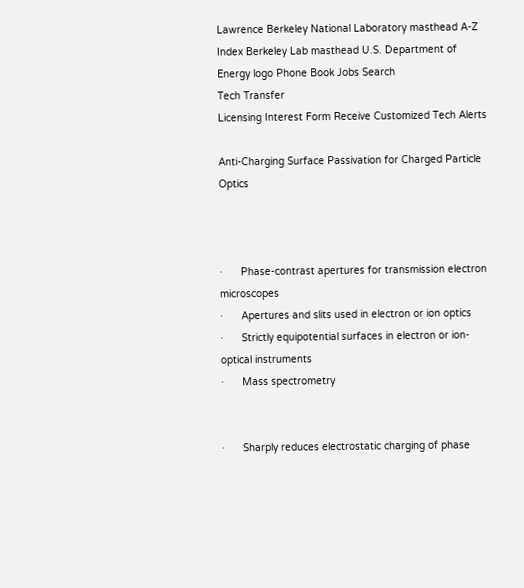Lawrence Berkeley National Laboratory masthead A-Z Index Berkeley Lab masthead U.S. Department of Energy logo Phone Book Jobs Search
Tech Transfer
Licensing Interest Form Receive Customized Tech Alerts

Anti-Charging Surface Passivation for Charged Particle Optics



·      Phase-contrast apertures for transmission electron microscopes
·      Apertures and slits used in electron or ion optics
·      Strictly equipotential surfaces in electron or ion-optical instruments
·      Mass spectrometry


·      Sharply reduces electrostatic charging of phase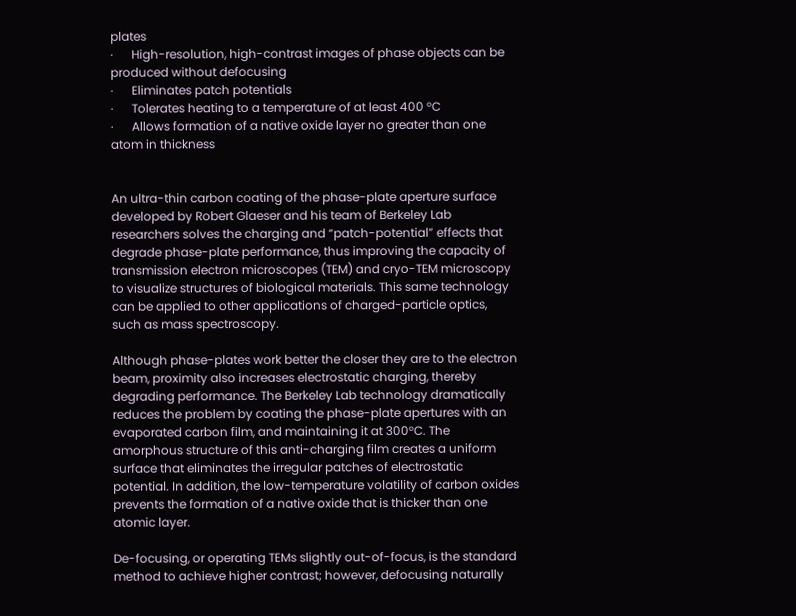plates
·      High-resolution, high-contrast images of phase objects can be produced without defocusing
·      Eliminates patch potentials
·      Tolerates heating to a temperature of at least 400 °C
·      Allows formation of a native oxide layer no greater than one atom in thickness


An ultra-thin carbon coating of the phase-plate aperture surface developed by Robert Glaeser and his team of Berkeley Lab researchers solves the charging and “patch-potential” effects that degrade phase-plate performance, thus improving the capacity of transmission electron microscopes (TEM) and cryo-TEM microscopy to visualize structures of biological materials. This same technology can be applied to other applications of charged-particle optics, such as mass spectroscopy.

Although phase-plates work better the closer they are to the electron beam, proximity also increases electrostatic charging, thereby degrading performance. The Berkeley Lab technology dramatically reduces the problem by coating the phase-plate apertures with an evaporated carbon film, and maintaining it at 300°C. The amorphous structure of this anti-charging film creates a uniform surface that eliminates the irregular patches of electrostatic potential. In addition, the low-temperature volatility of carbon oxides prevents the formation of a native oxide that is thicker than one atomic layer.

De-focusing, or operating TEMs slightly out-of-focus, is the standard method to achieve higher contrast; however, defocusing naturally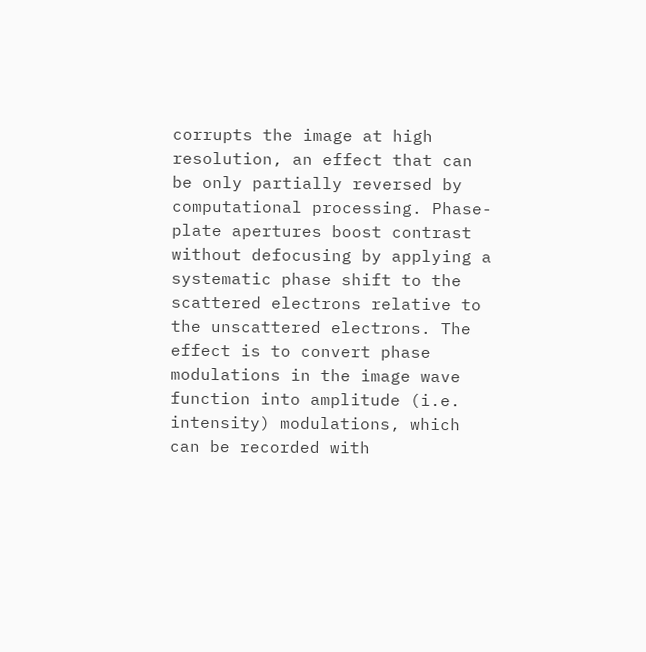corrupts the image at high resolution, an effect that can be only partially reversed by computational processing. Phase-plate apertures boost contrast without defocusing by applying a systematic phase shift to the scattered electrons relative to the unscattered electrons. The effect is to convert phase modulations in the image wave function into amplitude (i.e. intensity) modulations, which can be recorded with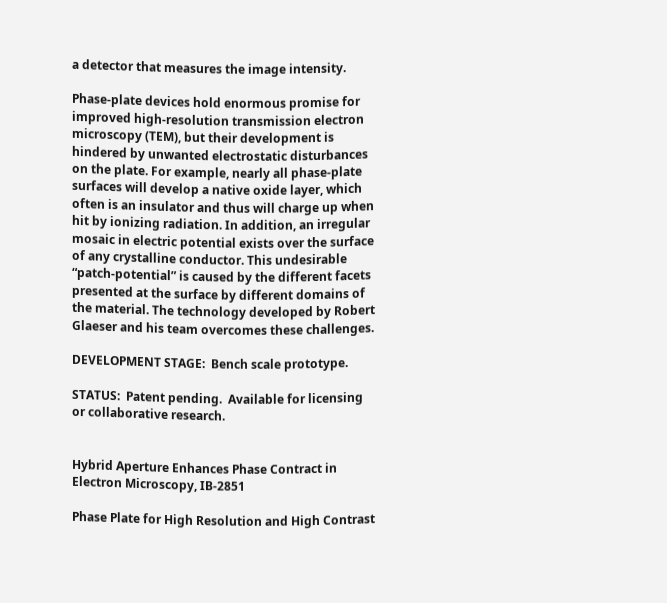a detector that measures the image intensity.

Phase-plate devices hold enormous promise for improved high-resolution transmission electron microscopy (TEM), but their development is hindered by unwanted electrostatic disturbances on the plate. For example, nearly all phase-plate surfaces will develop a native oxide layer, which often is an insulator and thus will charge up when hit by ionizing radiation. In addition, an irregular mosaic in electric potential exists over the surface of any crystalline conductor. This undesirable “patch-potential” is caused by the different facets presented at the surface by different domains of the material. The technology developed by Robert Glaeser and his team overcomes these challenges.

DEVELOPMENT STAGE:  Bench scale prototype.

STATUS:  Patent pending.  Available for licensing or collaborative research.


Hybrid Aperture Enhances Phase Contract in Electron Microscopy, IB-2851

Phase Plate for High Resolution and High Contrast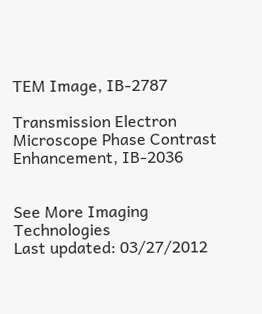TEM Image, IB-2787

Transmission Electron Microscope Phase Contrast Enhancement, IB-2036


See More Imaging Technologies
Last updated: 03/27/2012